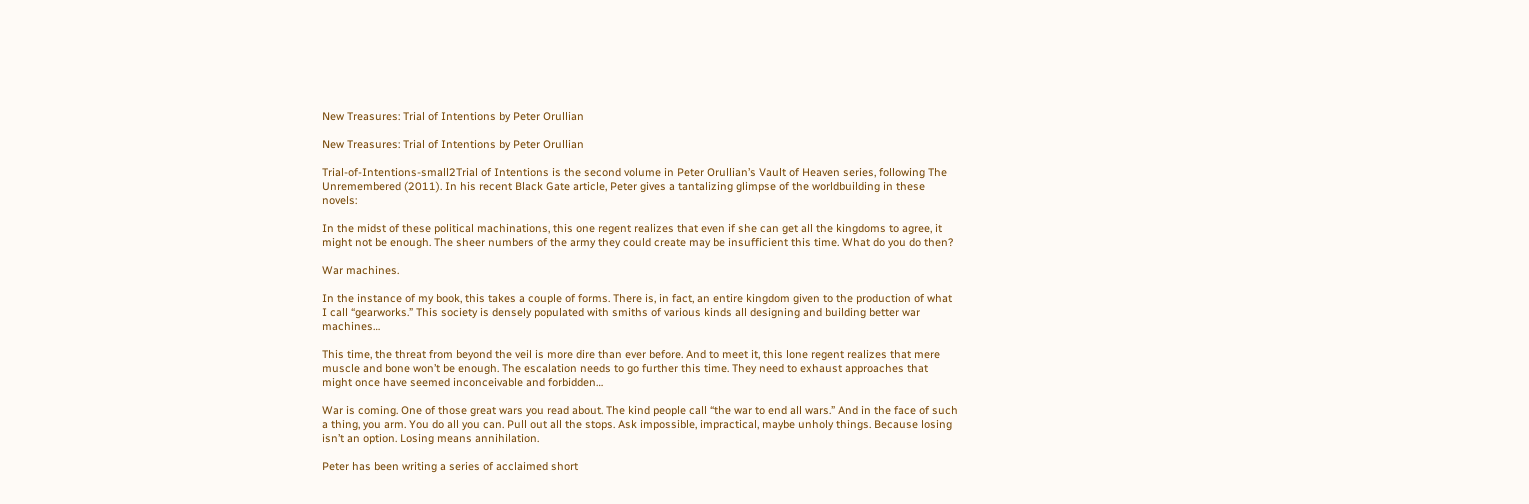New Treasures: Trial of Intentions by Peter Orullian

New Treasures: Trial of Intentions by Peter Orullian

Trial-of-Intentions-small2Trial of Intentions is the second volume in Peter Orullian’s Vault of Heaven series, following The Unremembered (2011). In his recent Black Gate article, Peter gives a tantalizing glimpse of the worldbuilding in these novels:

In the midst of these political machinations, this one regent realizes that even if she can get all the kingdoms to agree, it might not be enough. The sheer numbers of the army they could create may be insufficient this time. What do you do then?

War machines.

In the instance of my book, this takes a couple of forms. There is, in fact, an entire kingdom given to the production of what I call “gearworks.” This society is densely populated with smiths of various kinds all designing and building better war machines…

This time, the threat from beyond the veil is more dire than ever before. And to meet it, this lone regent realizes that mere muscle and bone won’t be enough. The escalation needs to go further this time. They need to exhaust approaches that might once have seemed inconceivable and forbidden…

War is coming. One of those great wars you read about. The kind people call “the war to end all wars.” And in the face of such a thing, you arm. You do all you can. Pull out all the stops. Ask impossible, impractical, maybe unholy things. Because losing isn’t an option. Losing means annihilation.

Peter has been writing a series of acclaimed short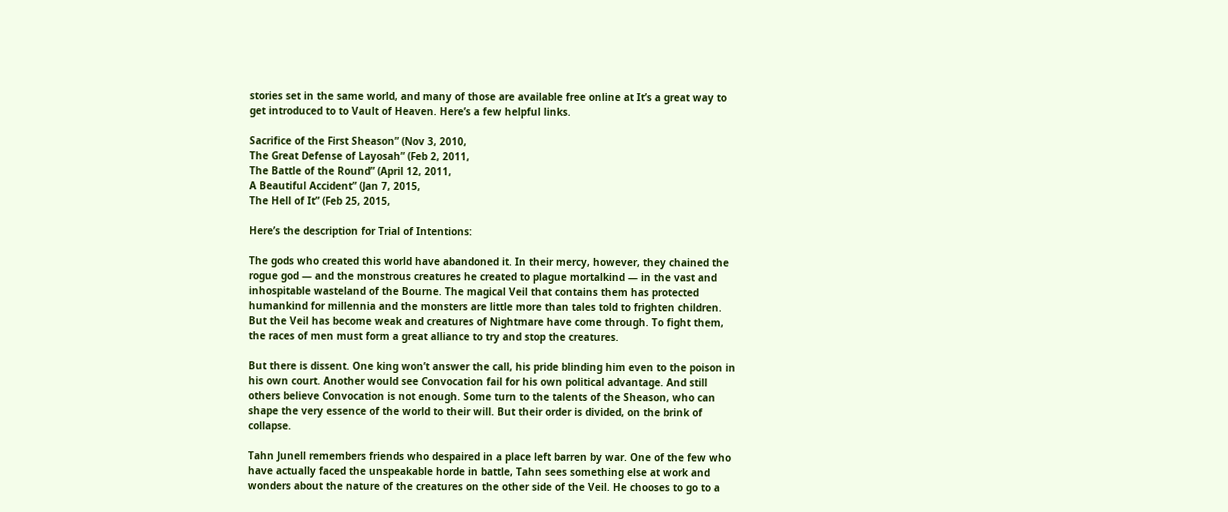stories set in the same world, and many of those are available free online at It’s a great way to get introduced to to Vault of Heaven. Here’s a few helpful links.

Sacrifice of the First Sheason” (Nov 3, 2010,
The Great Defense of Layosah” (Feb 2, 2011,
The Battle of the Round” (April 12, 2011,
A Beautiful Accident” (Jan 7, 2015,
The Hell of It” (Feb 25, 2015,

Here’s the description for Trial of Intentions:

The gods who created this world have abandoned it. In their mercy, however, they chained the rogue god — and the monstrous creatures he created to plague mortalkind — in the vast and inhospitable wasteland of the Bourne. The magical Veil that contains them has protected humankind for millennia and the monsters are little more than tales told to frighten children. But the Veil has become weak and creatures of Nightmare have come through. To fight them, the races of men must form a great alliance to try and stop the creatures.

But there is dissent. One king won’t answer the call, his pride blinding him even to the poison in his own court. Another would see Convocation fail for his own political advantage. And still others believe Convocation is not enough. Some turn to the talents of the Sheason, who can shape the very essence of the world to their will. But their order is divided, on the brink of collapse.

Tahn Junell remembers friends who despaired in a place left barren by war. One of the few who have actually faced the unspeakable horde in battle, Tahn sees something else at work and wonders about the nature of the creatures on the other side of the Veil. He chooses to go to a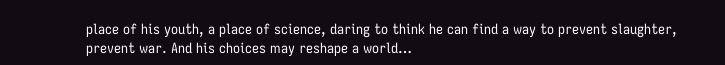place of his youth, a place of science, daring to think he can find a way to prevent slaughter, prevent war. And his choices may reshape a world…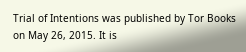Trial of Intentions was published by Tor Books on May 26, 2015. It is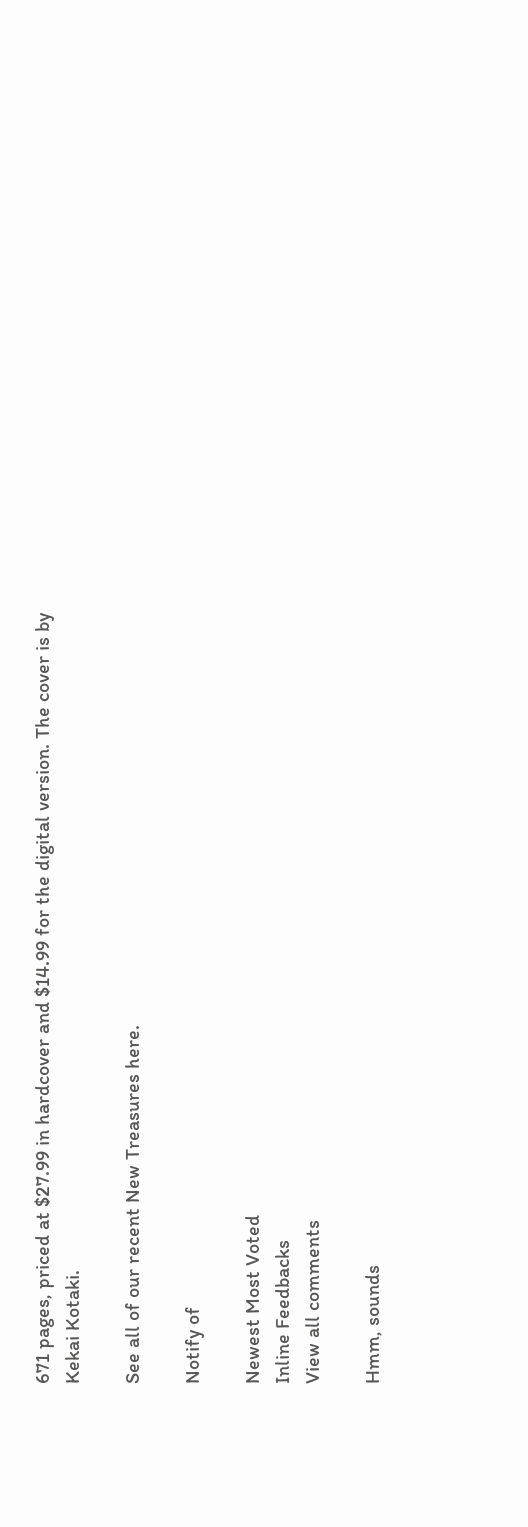671 pages, priced at $27.99 in hardcover and $14.99 for the digital version. The cover is by Kekai Kotaki.

See all of our recent New Treasures here.

Notify of

Newest Most Voted
Inline Feedbacks
View all comments

Hmm, sounds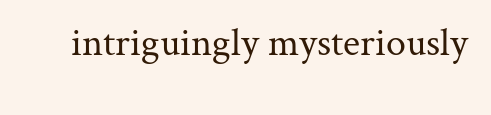intriguingly mysteriously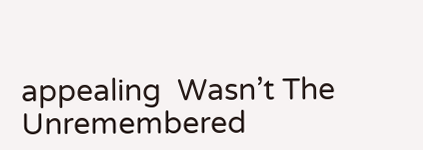appealing  Wasn’t The Unremembered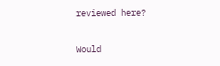reviewed here?

Would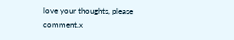love your thoughts, please comment.x